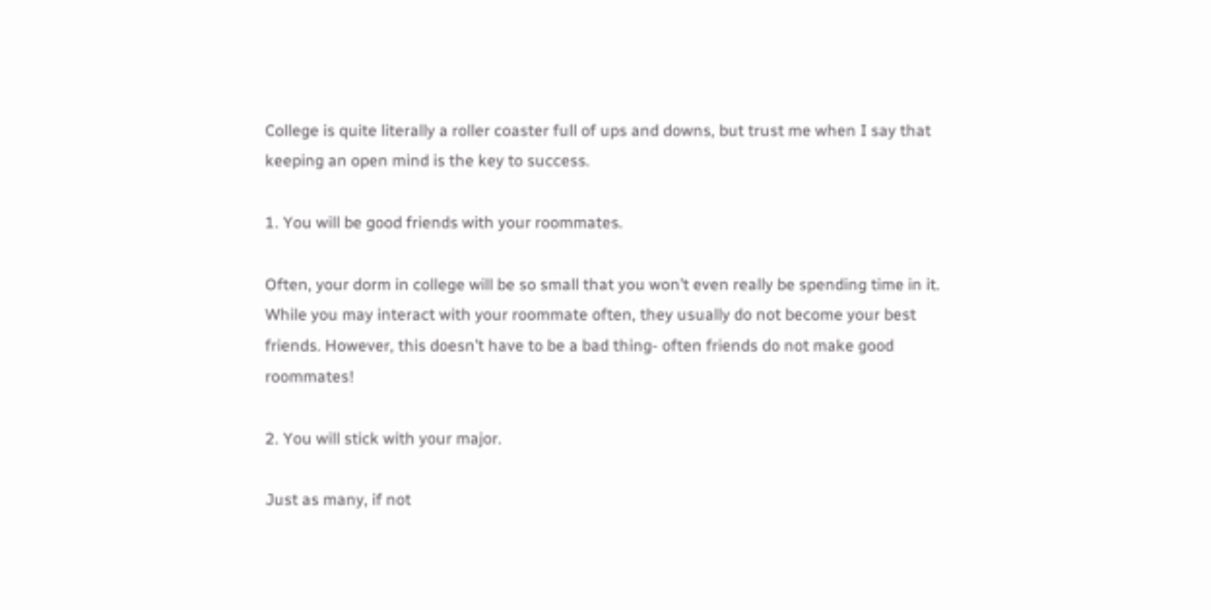College is quite literally a roller coaster full of ups and downs, but trust me when I say that keeping an open mind is the key to success.

1. You will be good friends with your roommates.

Often, your dorm in college will be so small that you won’t even really be spending time in it. While you may interact with your roommate often, they usually do not become your best friends. However, this doesn’t have to be a bad thing- often friends do not make good roommates!

2. You will stick with your major.

Just as many, if not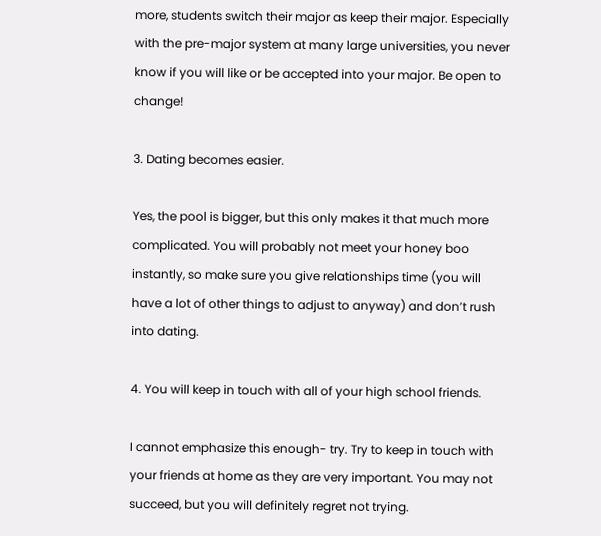more, students switch their major as keep their major. Especially with the pre-major system at many large universities, you never know if you will like or be accepted into your major. Be open to change!

3. Dating becomes easier.

Yes, the pool is bigger, but this only makes it that much more complicated. You will probably not meet your honey boo instantly, so make sure you give relationships time (you will have a lot of other things to adjust to anyway) and don’t rush into dating.

4. You will keep in touch with all of your high school friends.

I cannot emphasize this enough- try. Try to keep in touch with your friends at home as they are very important. You may not succeed, but you will definitely regret not trying.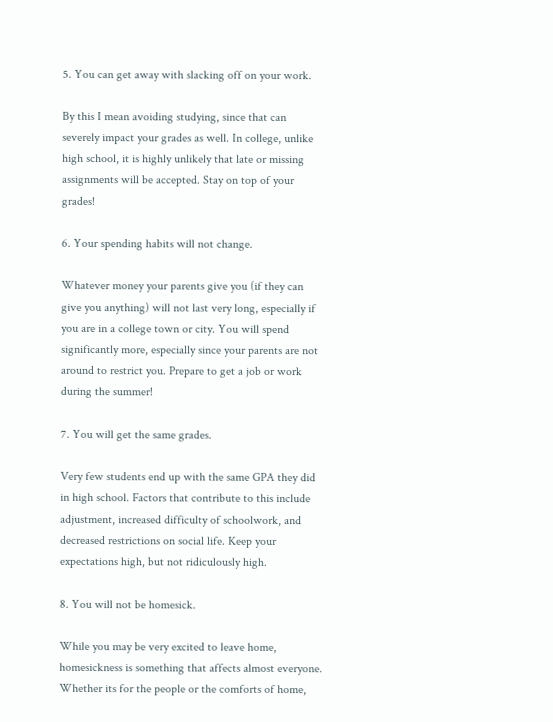5. You can get away with slacking off on your work.

By this I mean avoiding studying, since that can severely impact your grades as well. In college, unlike high school, it is highly unlikely that late or missing assignments will be accepted. Stay on top of your grades!

6. Your spending habits will not change.

Whatever money your parents give you (if they can give you anything) will not last very long, especially if you are in a college town or city. You will spend significantly more, especially since your parents are not around to restrict you. Prepare to get a job or work during the summer!

7. You will get the same grades.

Very few students end up with the same GPA they did in high school. Factors that contribute to this include adjustment, increased difficulty of schoolwork, and decreased restrictions on social life. Keep your expectations high, but not ridiculously high.

8. You will not be homesick.

While you may be very excited to leave home, homesickness is something that affects almost everyone. Whether its for the people or the comforts of home,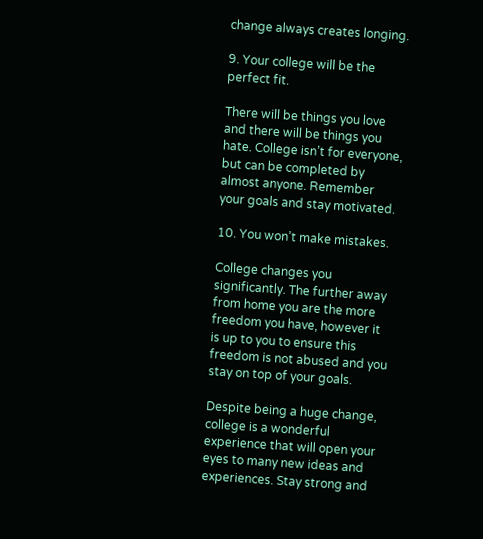change always creates longing.

9. Your college will be the perfect fit.

There will be things you love and there will be things you hate. College isn’t for everyone, but can be completed by almost anyone. Remember your goals and stay motivated.

10. You won’t make mistakes.

College changes you significantly. The further away from home you are the more freedom you have, however it is up to you to ensure this freedom is not abused and you stay on top of your goals.

Despite being a huge change, college is a wonderful experience that will open your eyes to many new ideas and experiences. Stay strong and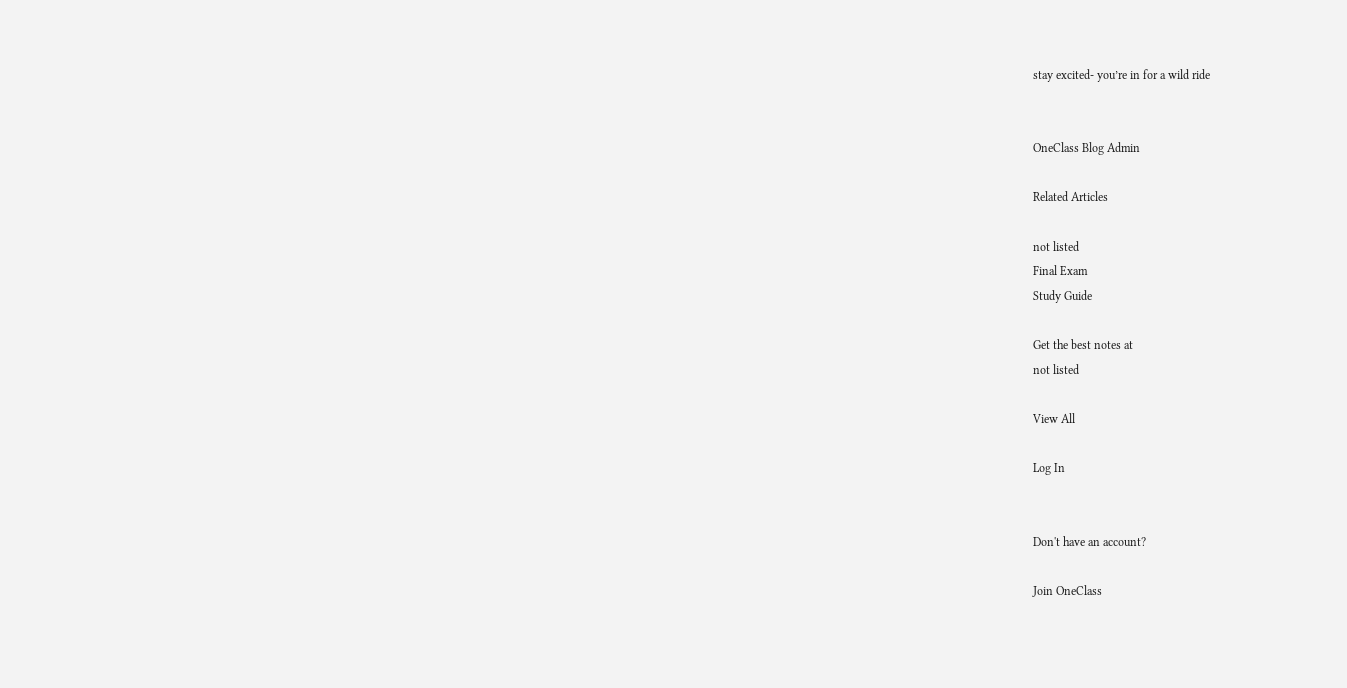stay excited- you’re in for a wild ride


OneClass Blog Admin

Related Articles

not listed
Final Exam
Study Guide

Get the best notes at
not listed

View All

Log In


Don't have an account?

Join OneClass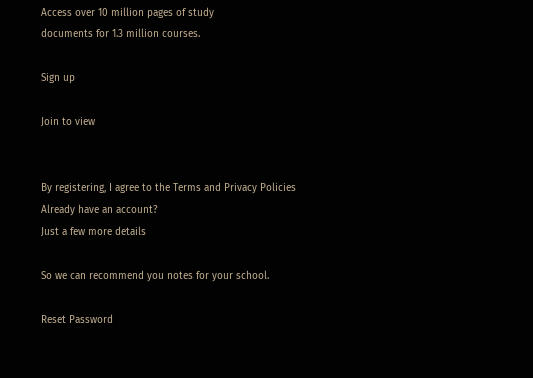Access over 10 million pages of study
documents for 1.3 million courses.

Sign up

Join to view


By registering, I agree to the Terms and Privacy Policies
Already have an account?
Just a few more details

So we can recommend you notes for your school.

Reset Password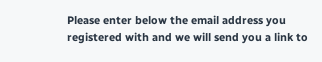Please enter below the email address you registered with and we will send you a link to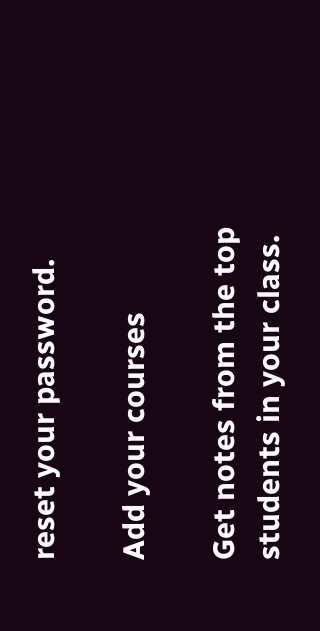reset your password.

Add your courses

Get notes from the top students in your class.